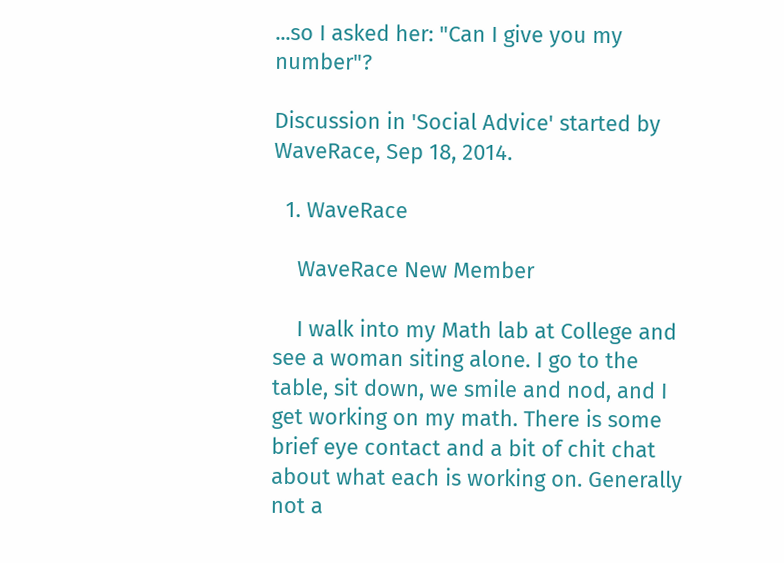...so I asked her: "Can I give you my number"?

Discussion in 'Social Advice' started by WaveRace, Sep 18, 2014.

  1. WaveRace

    WaveRace New Member

    I walk into my Math lab at College and see a woman siting alone. I go to the table, sit down, we smile and nod, and I get working on my math. There is some brief eye contact and a bit of chit chat about what each is working on. Generally not a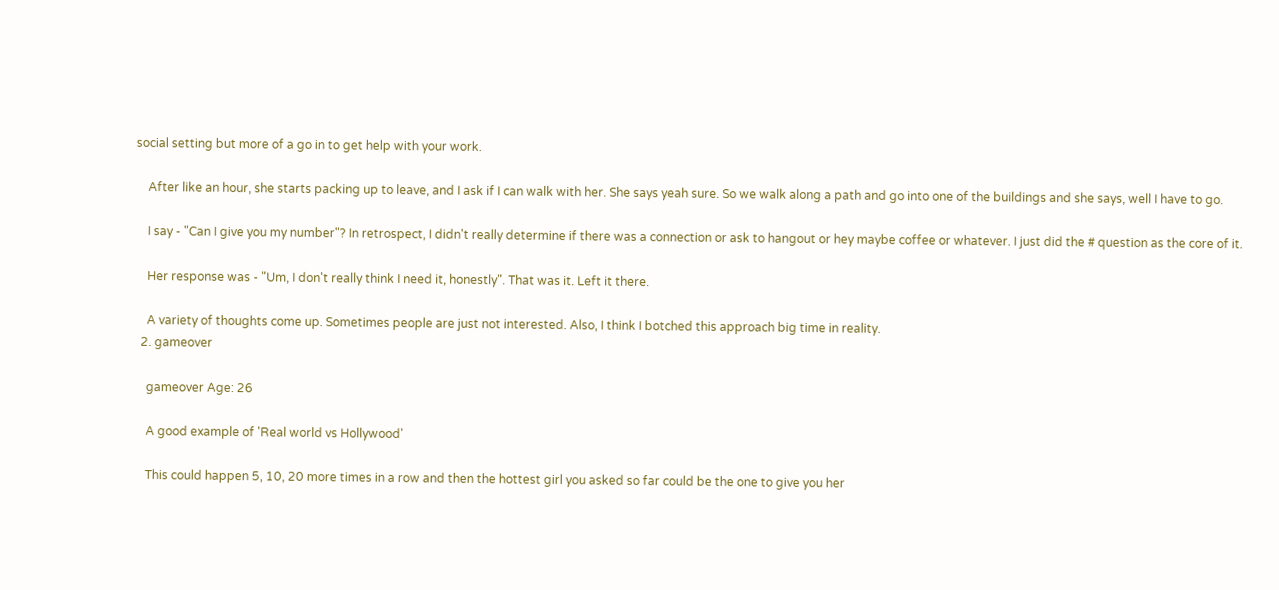social setting but more of a go in to get help with your work.

    After like an hour, she starts packing up to leave, and I ask if I can walk with her. She says yeah sure. So we walk along a path and go into one of the buildings and she says, well I have to go.

    I say - "Can I give you my number"? In retrospect, I didn't really determine if there was a connection or ask to hangout or hey maybe coffee or whatever. I just did the # question as the core of it.

    Her response was - "Um, I don't really think I need it, honestly". That was it. Left it there.

    A variety of thoughts come up. Sometimes people are just not interested. Also, I think I botched this approach big time in reality.
  2. gameover

    gameover Age: 26

    A good example of 'Real world vs Hollywood'

    This could happen 5, 10, 20 more times in a row and then the hottest girl you asked so far could be the one to give you her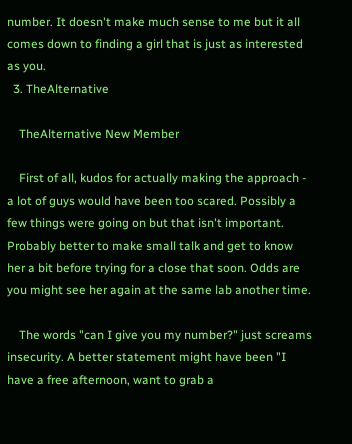number. It doesn't make much sense to me but it all comes down to finding a girl that is just as interested as you.
  3. TheAlternative

    TheAlternative New Member

    First of all, kudos for actually making the approach - a lot of guys would have been too scared. Possibly a few things were going on but that isn't important. Probably better to make small talk and get to know her a bit before trying for a close that soon. Odds are you might see her again at the same lab another time.

    The words "can I give you my number?" just screams insecurity. A better statement might have been "I have a free afternoon, want to grab a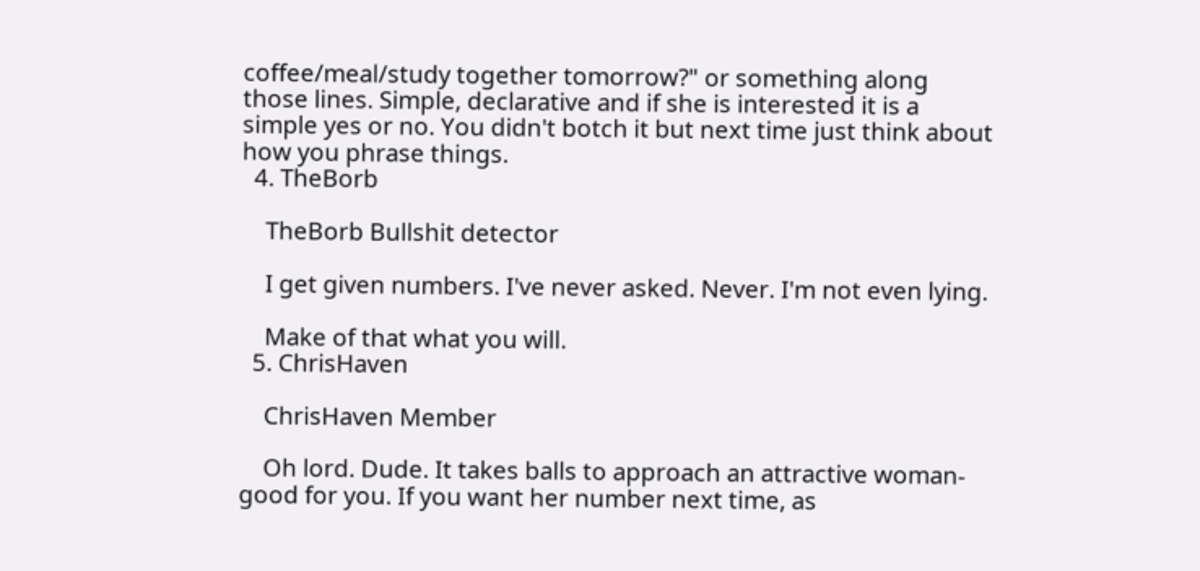coffee/meal/study together tomorrow?" or something along those lines. Simple, declarative and if she is interested it is a simple yes or no. You didn't botch it but next time just think about how you phrase things.
  4. TheBorb

    TheBorb Bullshit detector

    I get given numbers. I've never asked. Never. I'm not even lying.

    Make of that what you will.
  5. ChrisHaven

    ChrisHaven Member

    Oh lord. Dude. It takes balls to approach an attractive woman- good for you. If you want her number next time, as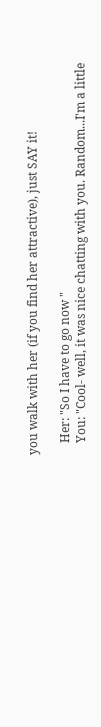you walk with her (if you find her attractive), just SAY it!

    Her: "So I have to go now "
    You: "Cool- well, it was nice chatting with you. Random...I'm a little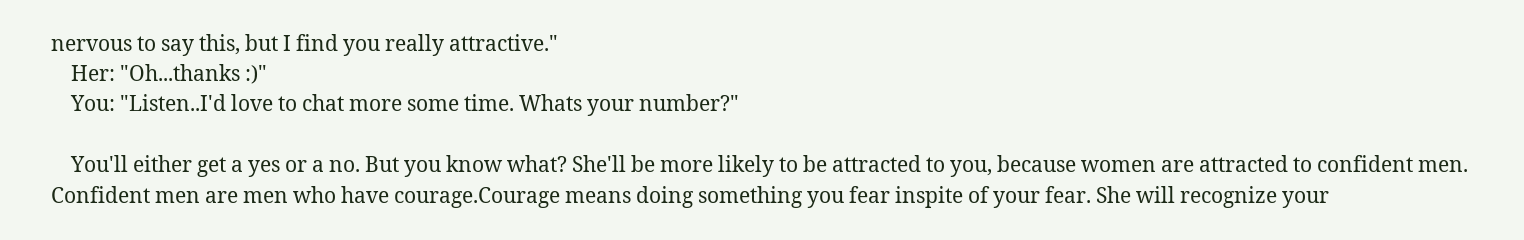nervous to say this, but I find you really attractive."
    Her: "Oh...thanks :)"
    You: "Listen..I'd love to chat more some time. Whats your number?"

    You'll either get a yes or a no. But you know what? She'll be more likely to be attracted to you, because women are attracted to confident men. Confident men are men who have courage.Courage means doing something you fear inspite of your fear. She will recognize your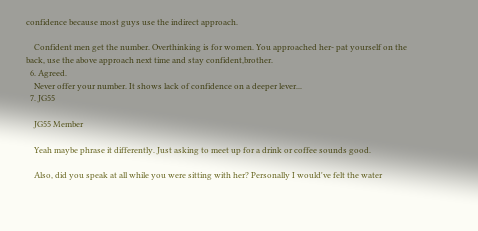confidence because most guys use the indirect approach.

    Confident men get the number. Overthinking is for women. You approached her- pat yourself on the back, use the above approach next time and stay confident,brother.
  6. Agreed.
    Never offer your number. It shows lack of confidence on a deeper lever...
  7. JG55

    JG55 Member

    Yeah maybe phrase it differently. Just asking to meet up for a drink or coffee sounds good.

    Also, did you speak at all while you were sitting with her? Personally I would've felt the water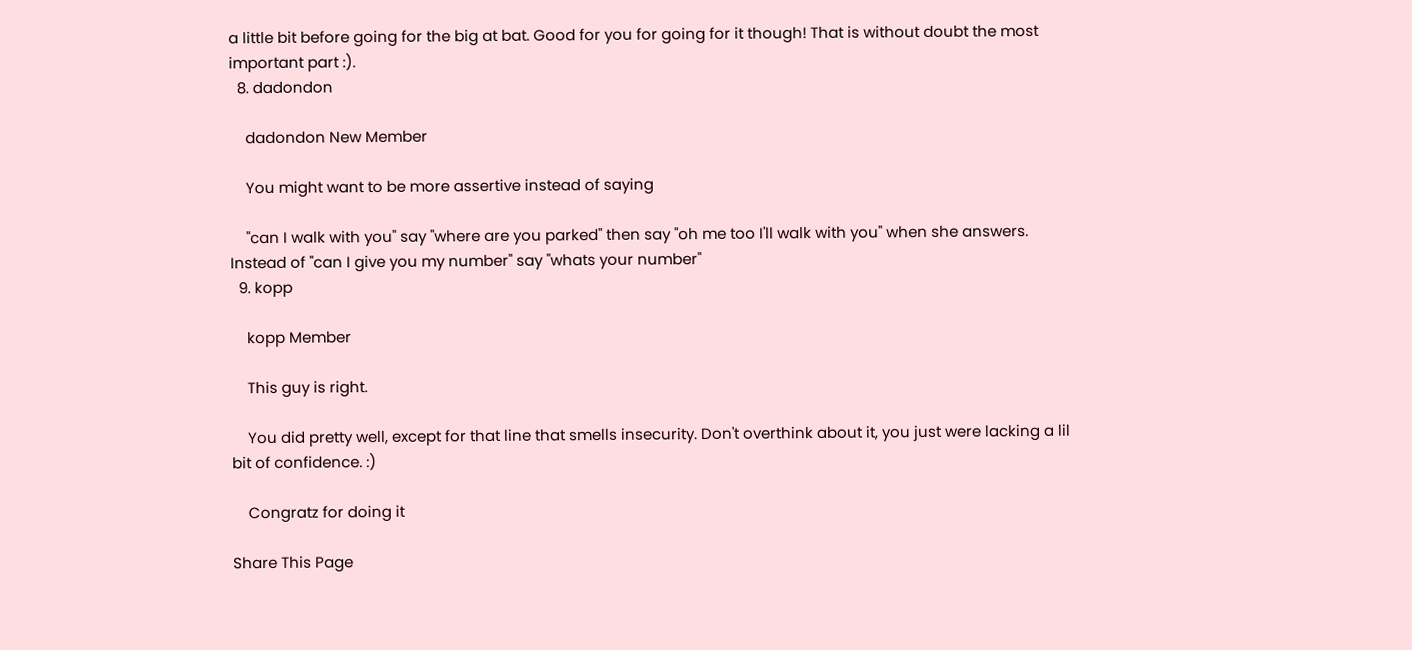a little bit before going for the big at bat. Good for you for going for it though! That is without doubt the most important part :).
  8. dadondon

    dadondon New Member

    You might want to be more assertive instead of saying

    "can I walk with you" say "where are you parked" then say "oh me too I'll walk with you" when she answers. Instead of "can I give you my number" say "whats your number"
  9. kopp

    kopp Member

    This guy is right.

    You did pretty well, except for that line that smells insecurity. Don't overthink about it, you just were lacking a lil bit of confidence. :)

    Congratz for doing it

Share This Page